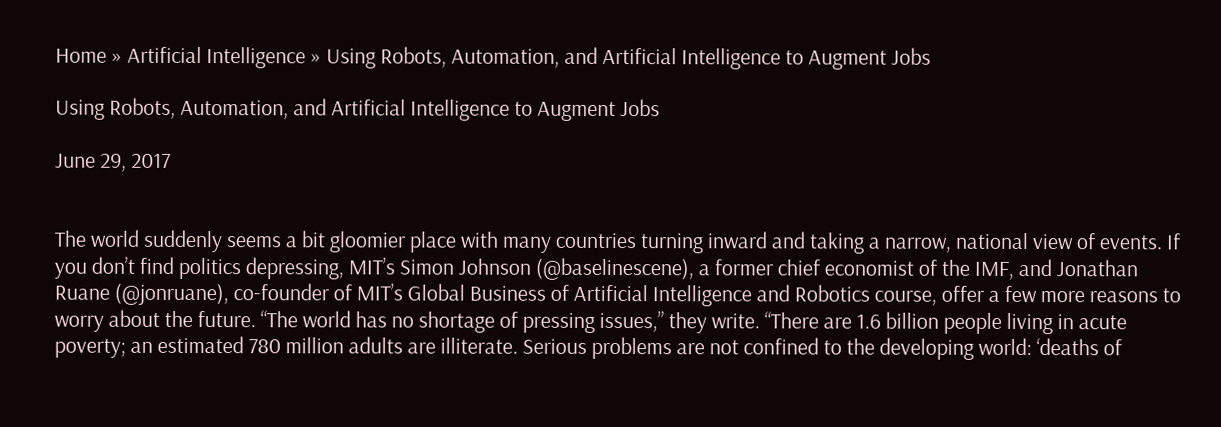Home » Artificial Intelligence » Using Robots, Automation, and Artificial Intelligence to Augment Jobs

Using Robots, Automation, and Artificial Intelligence to Augment Jobs

June 29, 2017


The world suddenly seems a bit gloomier place with many countries turning inward and taking a narrow, national view of events. If you don’t find politics depressing, MIT’s Simon Johnson (@baselinescene), a former chief economist of the IMF, and Jonathan Ruane (@jonruane), co-founder of MIT’s Global Business of Artificial Intelligence and Robotics course, offer a few more reasons to worry about the future. “The world has no shortage of pressing issues,” they write. “There are 1.6 billion people living in acute poverty; an estimated 780 million adults are illiterate. Serious problems are not confined to the developing world: ‘deaths of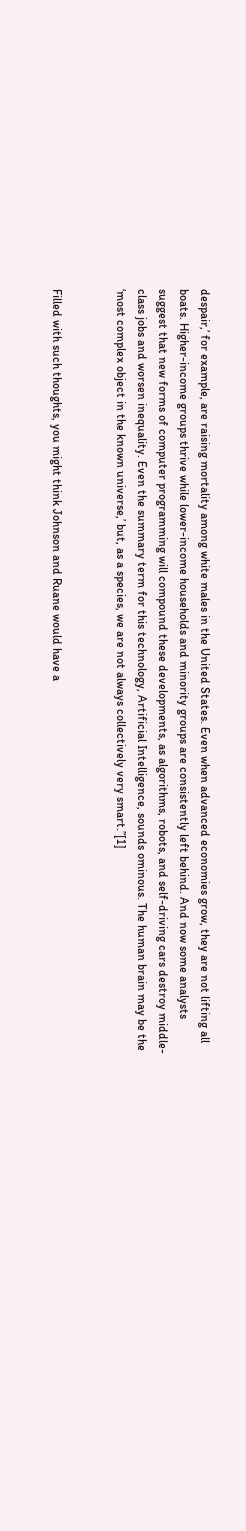despair,’ for example, are raising mortality among white males in the United States. Even when advanced economies grow, they are not lifting all boats. Higher-income groups thrive while lower-income households and minority groups are consistently left behind. And now some analysts suggest that new forms of computer programming will compound these developments, as algorithms, robots, and self-driving cars destroy middle-class jobs and worsen inequality. Even the summary term for this technology, Artificial Intelligence, sounds ominous. The human brain may be the ‘most complex object in the known universe,’ but, as a species, we are not always collectively very smart.”[1]


Filled with such thoughts, you might think Johnson and Ruane would have a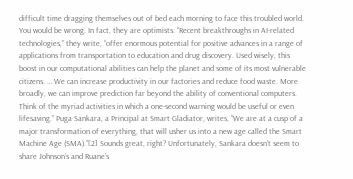difficult time dragging themselves out of bed each morning to face this troubled world. You would be wrong. In fact, they are optimists. “Recent breakthroughs in AI-related technologies,” they write, “offer enormous potential for positive advances in a range of applications from transportation to education and drug discovery. Used wisely, this boost in our computational abilities can help the planet and some of its most vulnerable citizens. … We can increase productivity in our factories and reduce food waste. More broadly, we can improve prediction far beyond the ability of conventional computers. Think of the myriad activities in which a one-second warning would be useful or even lifesaving.” Puga Sankara, a Principal at Smart Gladiator, writes, “We are at a cusp of a major transformation of everything, that will usher us into a new age called the Smart Machine Age (SMA).”[2] Sounds great, right? Unfortunately, Sankara doesn’t seem to share Johnson’s and Ruane’s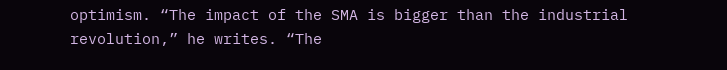optimism. “The impact of the SMA is bigger than the industrial revolution,” he writes. “The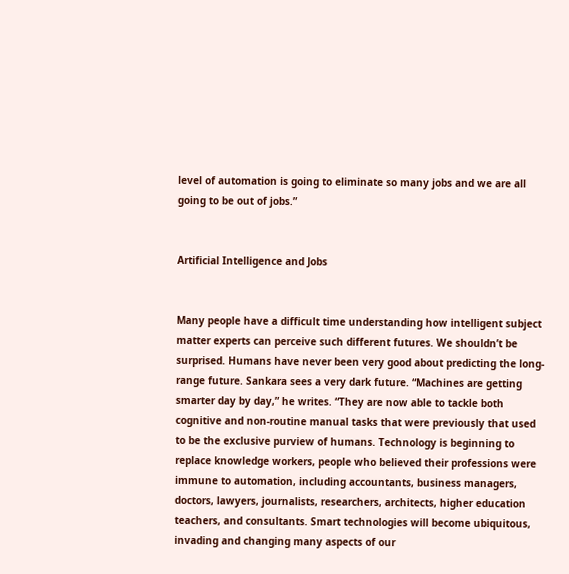level of automation is going to eliminate so many jobs and we are all going to be out of jobs.”


Artificial Intelligence and Jobs


Many people have a difficult time understanding how intelligent subject matter experts can perceive such different futures. We shouldn’t be surprised. Humans have never been very good about predicting the long-range future. Sankara sees a very dark future. “Machines are getting smarter day by day,” he writes. “They are now able to tackle both cognitive and non-routine manual tasks that were previously that used to be the exclusive purview of humans. Technology is beginning to replace knowledge workers, people who believed their professions were immune to automation, including accountants, business managers, doctors, lawyers, journalists, researchers, architects, higher education teachers, and consultants. Smart technologies will become ubiquitous, invading and changing many aspects of our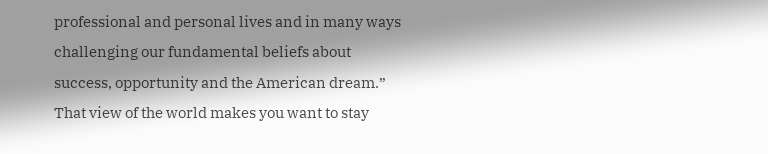professional and personal lives and in many ways challenging our fundamental beliefs about success, opportunity and the American dream.” That view of the world makes you want to stay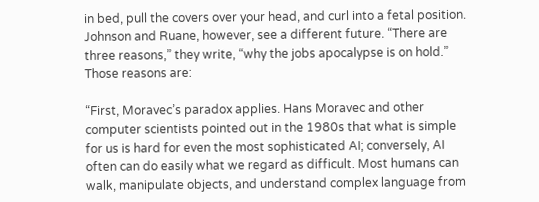in bed, pull the covers over your head, and curl into a fetal position. Johnson and Ruane, however, see a different future. “There are three reasons,” they write, “why the jobs apocalypse is on hold.” Those reasons are:

“First, Moravec’s paradox applies. Hans Moravec and other computer scientists pointed out in the 1980s that what is simple for us is hard for even the most sophisticated AI; conversely, AI often can do easily what we regard as difficult. Most humans can walk, manipulate objects, and understand complex language from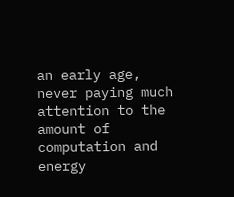an early age, never paying much attention to the amount of computation and energy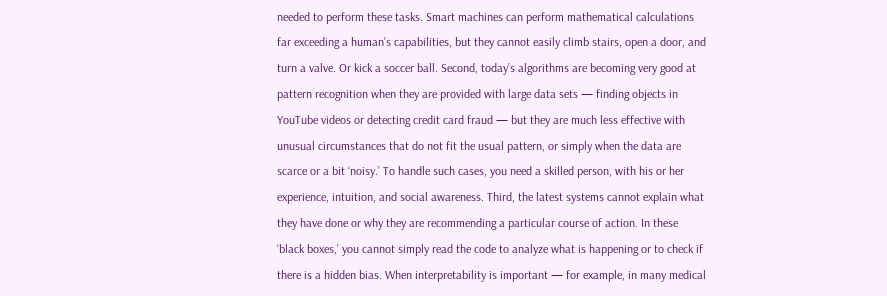needed to perform these tasks. Smart machines can perform mathematical calculations far exceeding a human’s capabilities, but they cannot easily climb stairs, open a door, and turn a valve. Or kick a soccer ball. Second, today’s algorithms are becoming very good at pattern recognition when they are provided with large data sets — finding objects in YouTube videos or detecting credit card fraud — but they are much less effective with unusual circumstances that do not fit the usual pattern, or simply when the data are scarce or a bit ‘noisy.’ To handle such cases, you need a skilled person, with his or her experience, intuition, and social awareness. Third, the latest systems cannot explain what they have done or why they are recommending a particular course of action. In these ‘black boxes,’ you cannot simply read the code to analyze what is happening or to check if there is a hidden bias. When interpretability is important — for example, in many medical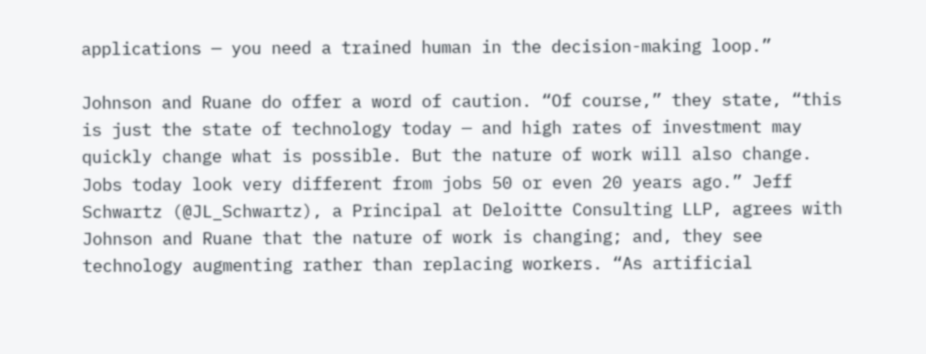applications — you need a trained human in the decision-making loop.”

Johnson and Ruane do offer a word of caution. “Of course,” they state, “this is just the state of technology today — and high rates of investment may quickly change what is possible. But the nature of work will also change. Jobs today look very different from jobs 50 or even 20 years ago.” Jeff Schwartz (@JL_Schwartz), a Principal at Deloitte Consulting LLP, agrees with Johnson and Ruane that the nature of work is changing; and, they see technology augmenting rather than replacing workers. “As artificial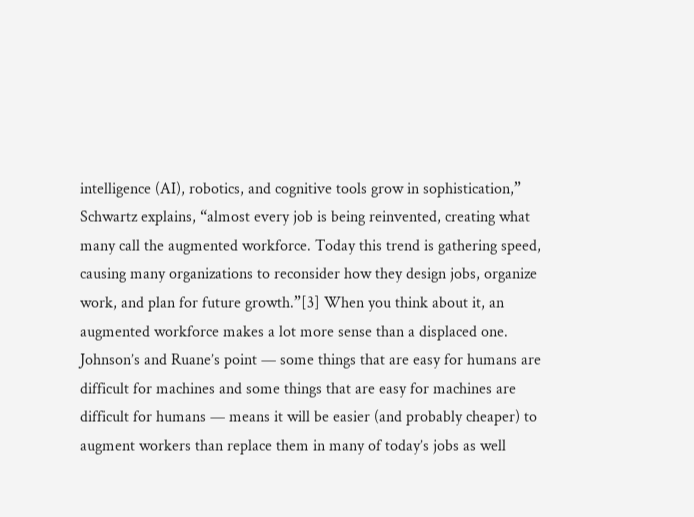intelligence (AI), robotics, and cognitive tools grow in sophistication,” Schwartz explains, “almost every job is being reinvented, creating what many call the augmented workforce. Today this trend is gathering speed, causing many organizations to reconsider how they design jobs, organize work, and plan for future growth.”[3] When you think about it, an augmented workforce makes a lot more sense than a displaced one. Johnson’s and Ruane’s point — some things that are easy for humans are difficult for machines and some things that are easy for machines are difficult for humans — means it will be easier (and probably cheaper) to augment workers than replace them in many of today’s jobs as well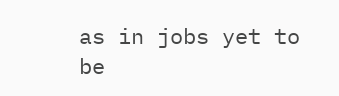as in jobs yet to be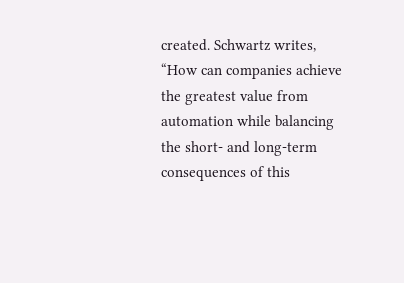created. Schwartz writes, “How can companies achieve the greatest value from automation while balancing the short- and long-term consequences of this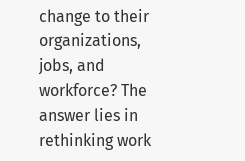change to their organizations, jobs, and workforce? The answer lies in rethinking work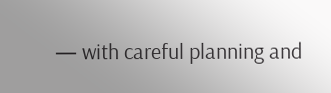— with careful planning and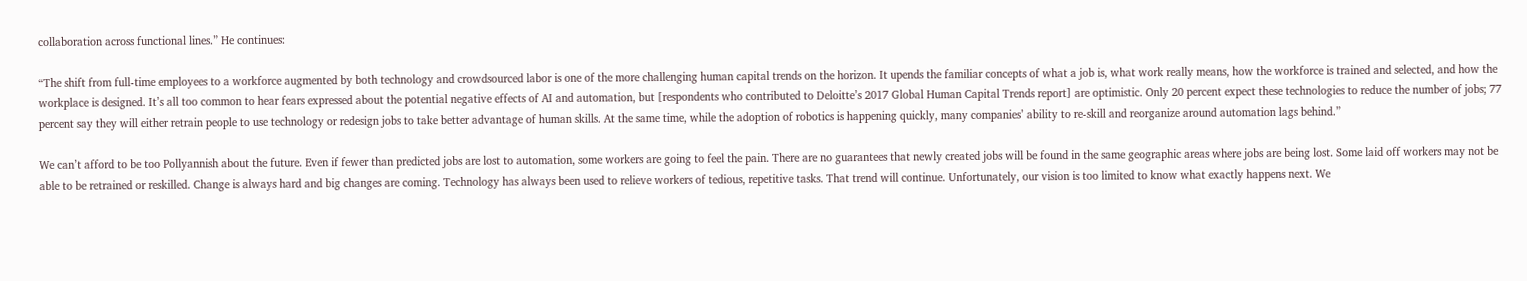collaboration across functional lines.” He continues:

“The shift from full-time employees to a workforce augmented by both technology and crowdsourced labor is one of the more challenging human capital trends on the horizon. It upends the familiar concepts of what a job is, what work really means, how the workforce is trained and selected, and how the workplace is designed. It’s all too common to hear fears expressed about the potential negative effects of AI and automation, but [respondents who contributed to Deloitte’s 2017 Global Human Capital Trends report] are optimistic. Only 20 percent expect these technologies to reduce the number of jobs; 77 percent say they will either retrain people to use technology or redesign jobs to take better advantage of human skills. At the same time, while the adoption of robotics is happening quickly, many companies’ ability to re-skill and reorganize around automation lags behind.”

We can’t afford to be too Pollyannish about the future. Even if fewer than predicted jobs are lost to automation, some workers are going to feel the pain. There are no guarantees that newly created jobs will be found in the same geographic areas where jobs are being lost. Some laid off workers may not be able to be retrained or reskilled. Change is always hard and big changes are coming. Technology has always been used to relieve workers of tedious, repetitive tasks. That trend will continue. Unfortunately, our vision is too limited to know what exactly happens next. We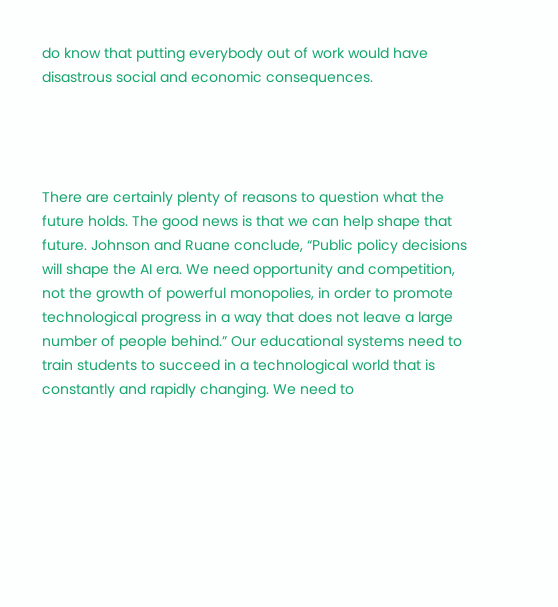do know that putting everybody out of work would have disastrous social and economic consequences.




There are certainly plenty of reasons to question what the future holds. The good news is that we can help shape that future. Johnson and Ruane conclude, “Public policy decisions will shape the AI era. We need opportunity and competition, not the growth of powerful monopolies, in order to promote technological progress in a way that does not leave a large number of people behind.” Our educational systems need to train students to succeed in a technological world that is constantly and rapidly changing. We need to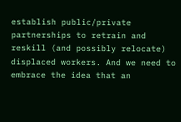establish public/private partnerships to retrain and reskill (and possibly relocate) displaced workers. And we need to embrace the idea that an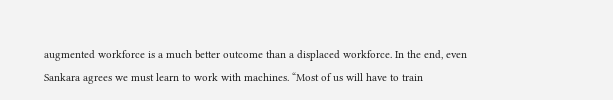augmented workforce is a much better outcome than a displaced workforce. In the end, even Sankara agrees we must learn to work with machines. “Most of us will have to train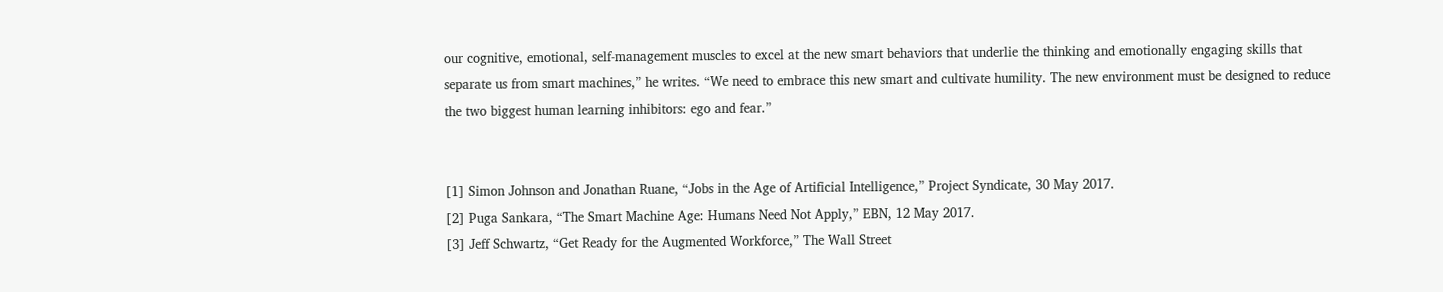our cognitive, emotional, self-management muscles to excel at the new smart behaviors that underlie the thinking and emotionally engaging skills that separate us from smart machines,” he writes. “We need to embrace this new smart and cultivate humility. The new environment must be designed to reduce the two biggest human learning inhibitors: ego and fear.”


[1] Simon Johnson and Jonathan Ruane, “Jobs in the Age of Artificial Intelligence,” Project Syndicate, 30 May 2017.
[2] Puga Sankara, “The Smart Machine Age: Humans Need Not Apply,” EBN, 12 May 2017.
[3] Jeff Schwartz, “Get Ready for the Augmented Workforce,” The Wall Street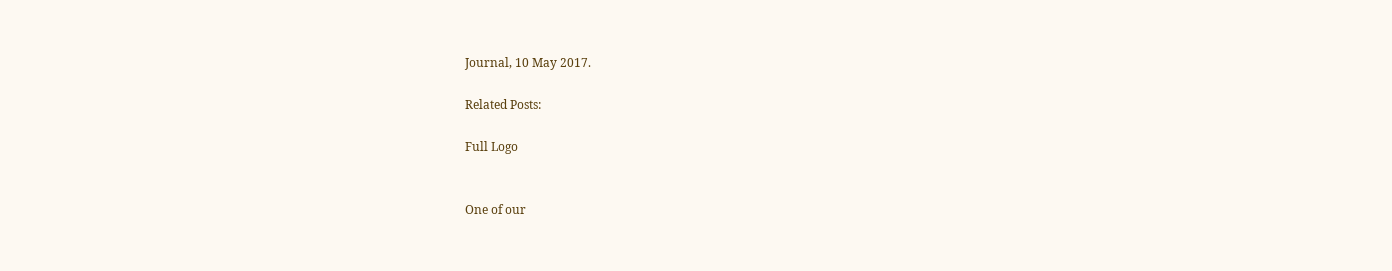Journal, 10 May 2017.

Related Posts:

Full Logo


One of our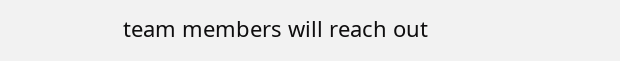team members will reach out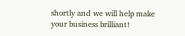shortly and we will help make your business brilliant!